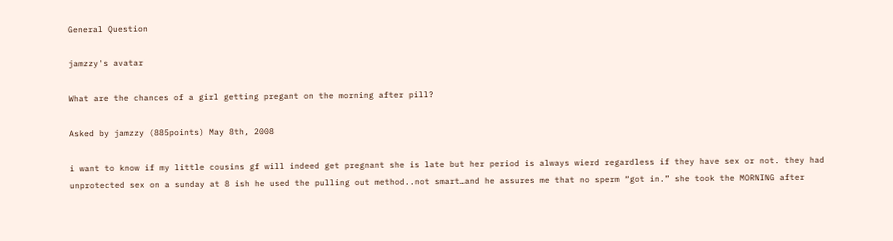General Question

jamzzy's avatar

What are the chances of a girl getting pregant on the morning after pill?

Asked by jamzzy (885points) May 8th, 2008

i want to know if my little cousins gf will indeed get pregnant she is late but her period is always wierd regardless if they have sex or not. they had unprotected sex on a sunday at 8 ish he used the pulling out method..not smart…and he assures me that no sperm “got in.” she took the MORNING after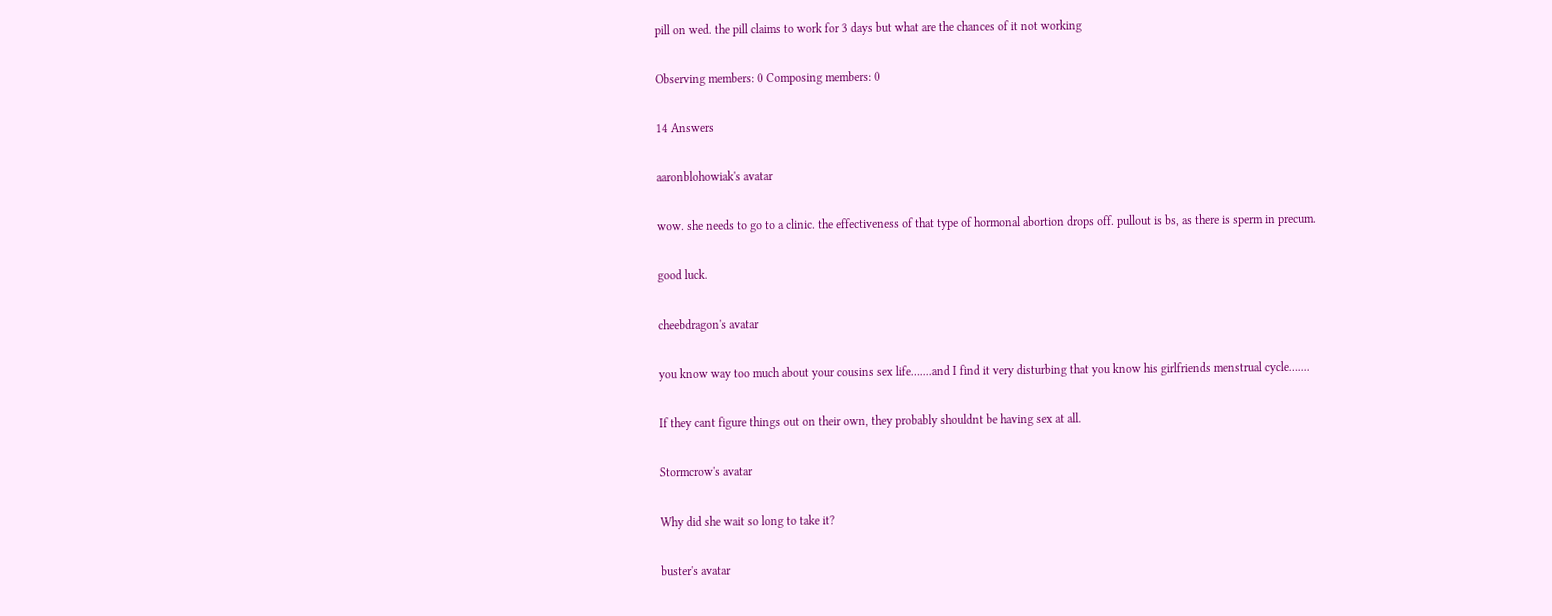pill on wed. the pill claims to work for 3 days but what are the chances of it not working

Observing members: 0 Composing members: 0

14 Answers

aaronblohowiak's avatar

wow. she needs to go to a clinic. the effectiveness of that type of hormonal abortion drops off. pullout is bs, as there is sperm in precum.

good luck.

cheebdragon's avatar

you know way too much about your cousins sex life…....and I find it very disturbing that you know his girlfriends menstrual cycle…....

If they cant figure things out on their own, they probably shouldnt be having sex at all.

Stormcrow's avatar

Why did she wait so long to take it?

buster's avatar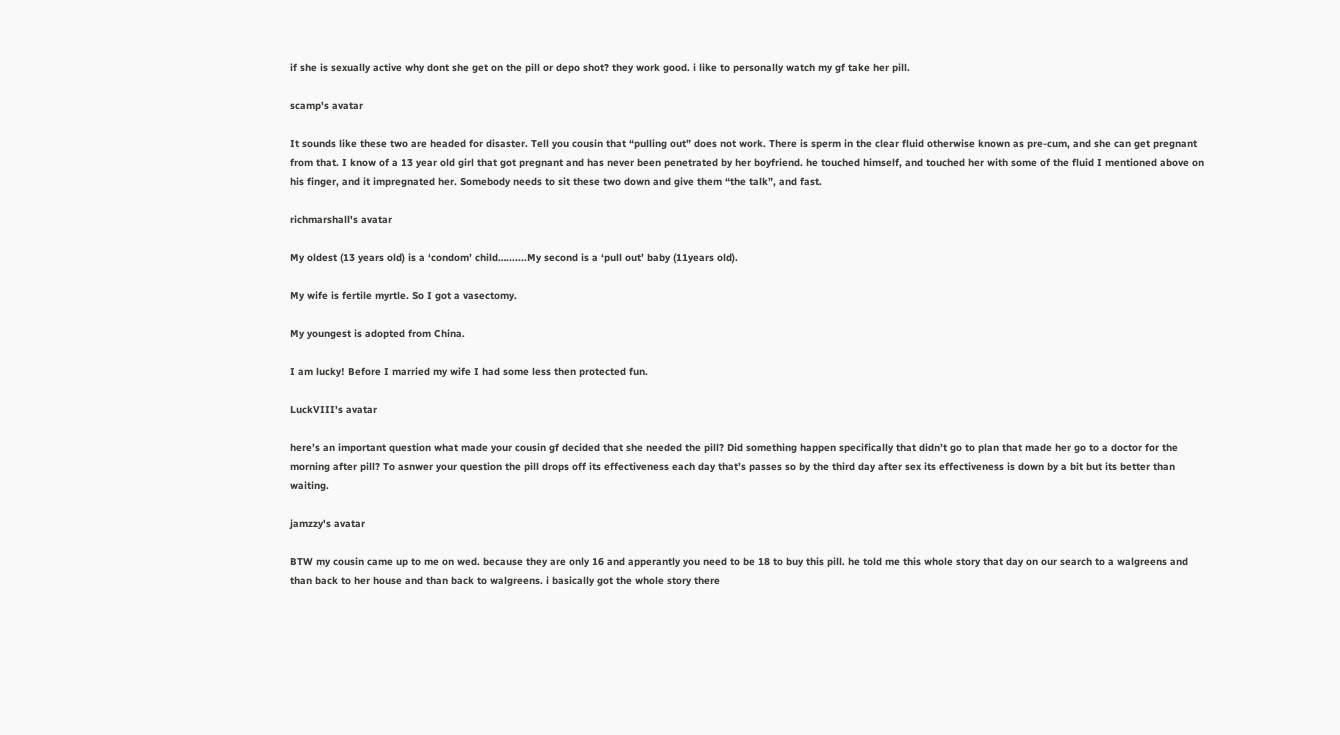if she is sexually active why dont she get on the pill or depo shot? they work good. i like to personally watch my gf take her pill.

scamp's avatar

It sounds like these two are headed for disaster. Tell you cousin that “pulling out” does not work. There is sperm in the clear fluid otherwise known as pre-cum, and she can get pregnant from that. I know of a 13 year old girl that got pregnant and has never been penetrated by her boyfriend. he touched himself, and touched her with some of the fluid I mentioned above on his finger, and it impregnated her. Somebody needs to sit these two down and give them “the talk”, and fast.

richmarshall's avatar

My oldest (13 years old) is a ‘condom’ child….......My second is a ‘pull out’ baby (11years old).

My wife is fertile myrtle. So I got a vasectomy.

My youngest is adopted from China.

I am lucky! Before I married my wife I had some less then protected fun.

LuckVIII's avatar

here’s an important question what made your cousin gf decided that she needed the pill? Did something happen specifically that didn’t go to plan that made her go to a doctor for the morning after pill? To asnwer your question the pill drops off its effectiveness each day that’s passes so by the third day after sex its effectiveness is down by a bit but its better than waiting.

jamzzy's avatar

BTW my cousin came up to me on wed. because they are only 16 and apperantly you need to be 18 to buy this pill. he told me this whole story that day on our search to a walgreens and than back to her house and than back to walgreens. i basically got the whole story there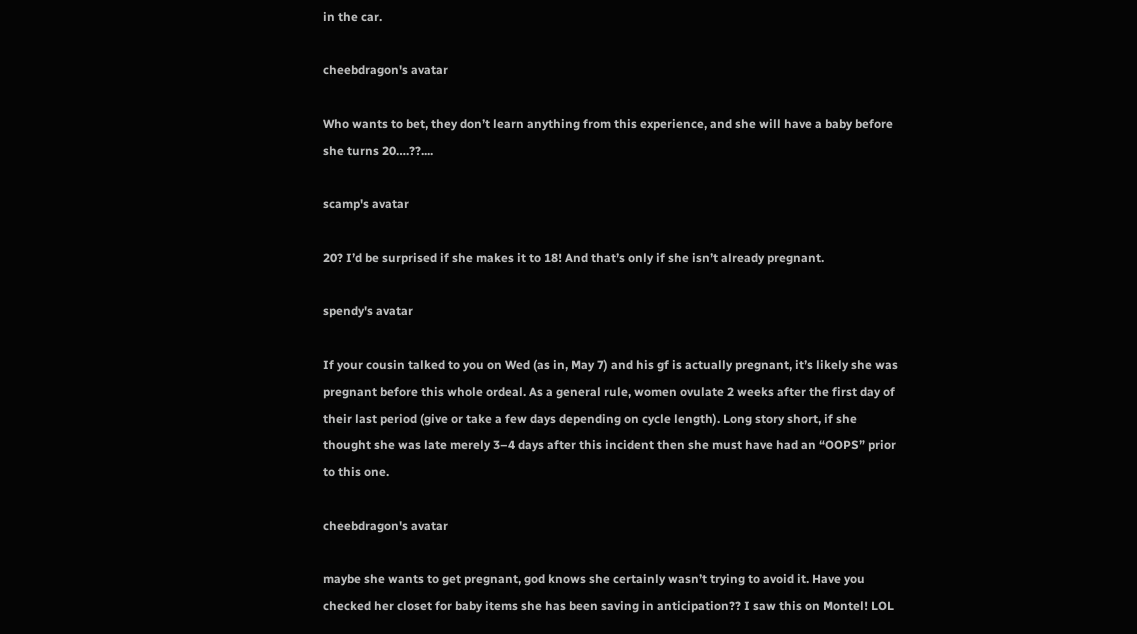in the car.

cheebdragon's avatar

Who wants to bet, they don’t learn anything from this experience, and she will have a baby before she turns 20….??....

scamp's avatar

20? I’d be surprised if she makes it to 18! And that’s only if she isn’t already pregnant.

spendy's avatar

If your cousin talked to you on Wed (as in, May 7) and his gf is actually pregnant, it’s likely she was pregnant before this whole ordeal. As a general rule, women ovulate 2 weeks after the first day of their last period (give or take a few days depending on cycle length). Long story short, if she thought she was late merely 3–4 days after this incident then she must have had an “OOPS” prior to this one.

cheebdragon's avatar

maybe she wants to get pregnant, god knows she certainly wasn’t trying to avoid it. Have you checked her closet for baby items she has been saving in anticipation?? I saw this on Montel! LOL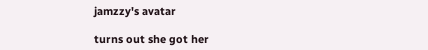jamzzy's avatar

turns out she got her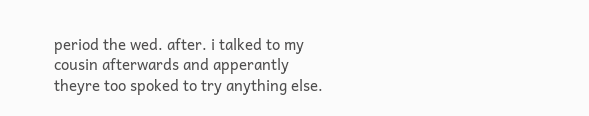period the wed. after. i talked to my cousin afterwards and apperantly theyre too spoked to try anything else.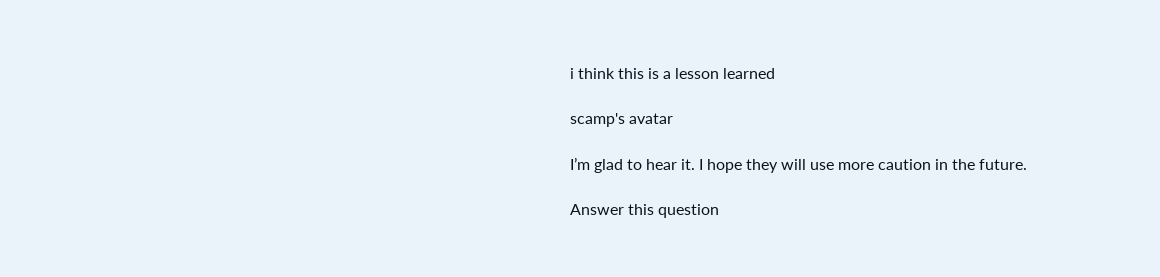i think this is a lesson learned

scamp's avatar

I’m glad to hear it. I hope they will use more caution in the future.

Answer this question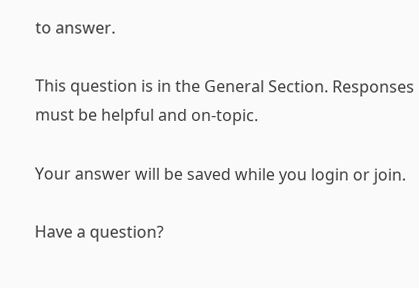to answer.

This question is in the General Section. Responses must be helpful and on-topic.

Your answer will be saved while you login or join.

Have a question?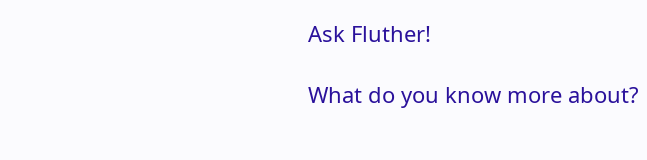Ask Fluther!

What do you know more about?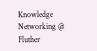Knowledge Networking @ Fluther